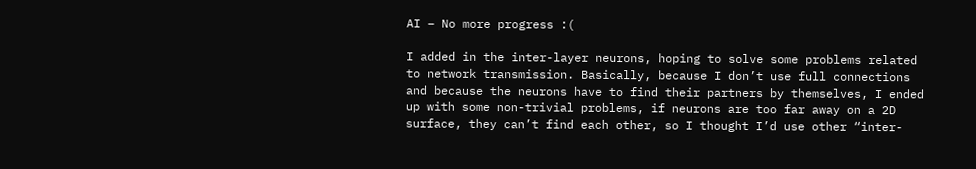AI – No more progress :(

I added in the inter-layer neurons, hoping to solve some problems related to network transmission. Basically, because I don’t use full connections and because the neurons have to find their partners by themselves, I ended up with some non-trivial problems, if neurons are too far away on a 2D surface, they can’t find each other, so I thought I’d use other “inter-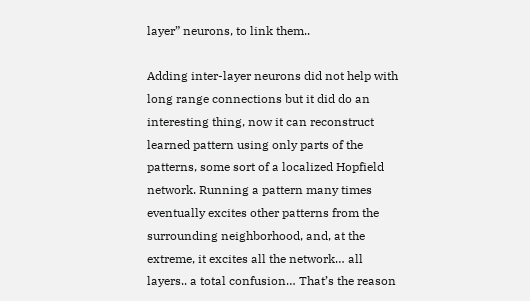layer” neurons, to link them..

Adding inter-layer neurons did not help with long range connections but it did do an interesting thing, now it can reconstruct learned pattern using only parts of the patterns, some sort of a localized Hopfield network. Running a pattern many times eventually excites other patterns from the surrounding neighborhood, and, at the extreme, it excites all the network… all layers.. a total confusion… That’s the reason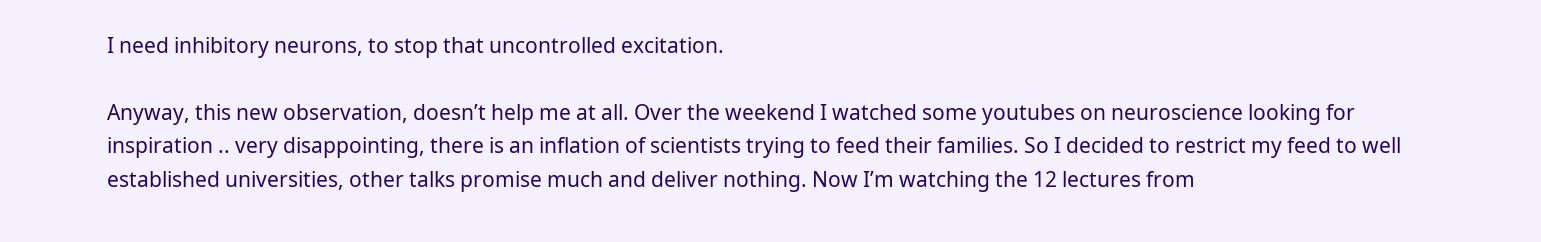I need inhibitory neurons, to stop that uncontrolled excitation.

Anyway, this new observation, doesn’t help me at all. Over the weekend I watched some youtubes on neuroscience looking for inspiration .. very disappointing, there is an inflation of scientists trying to feed their families. So I decided to restrict my feed to well established universities, other talks promise much and deliver nothing. Now I’m watching the 12 lectures from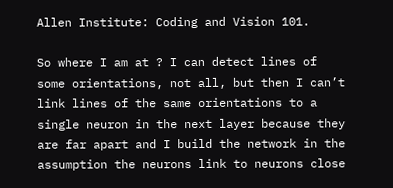Allen Institute: Coding and Vision 101.

So where I am at ? I can detect lines of some orientations, not all, but then I can’t link lines of the same orientations to a single neuron in the next layer because they are far apart and I build the network in the assumption the neurons link to neurons close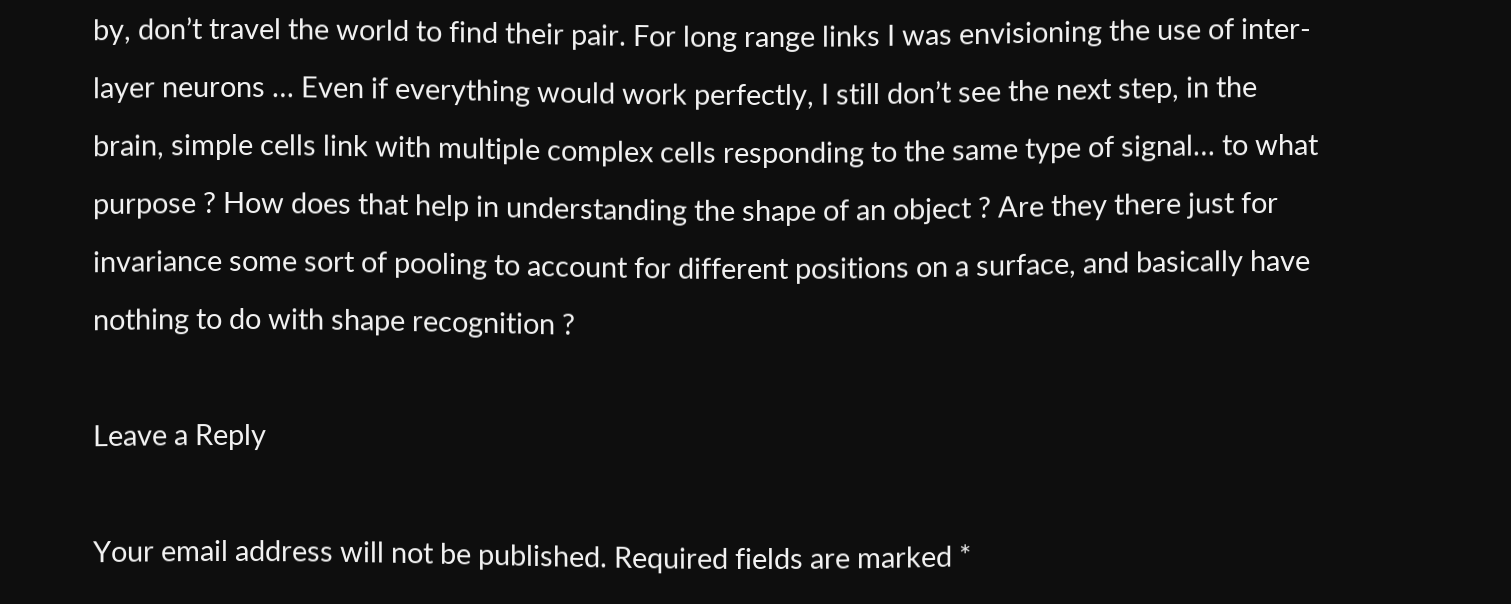by, don’t travel the world to find their pair. For long range links I was envisioning the use of inter-layer neurons … Even if everything would work perfectly, I still don’t see the next step, in the brain, simple cells link with multiple complex cells responding to the same type of signal… to what purpose ? How does that help in understanding the shape of an object ? Are they there just for invariance some sort of pooling to account for different positions on a surface, and basically have nothing to do with shape recognition ?

Leave a Reply

Your email address will not be published. Required fields are marked *